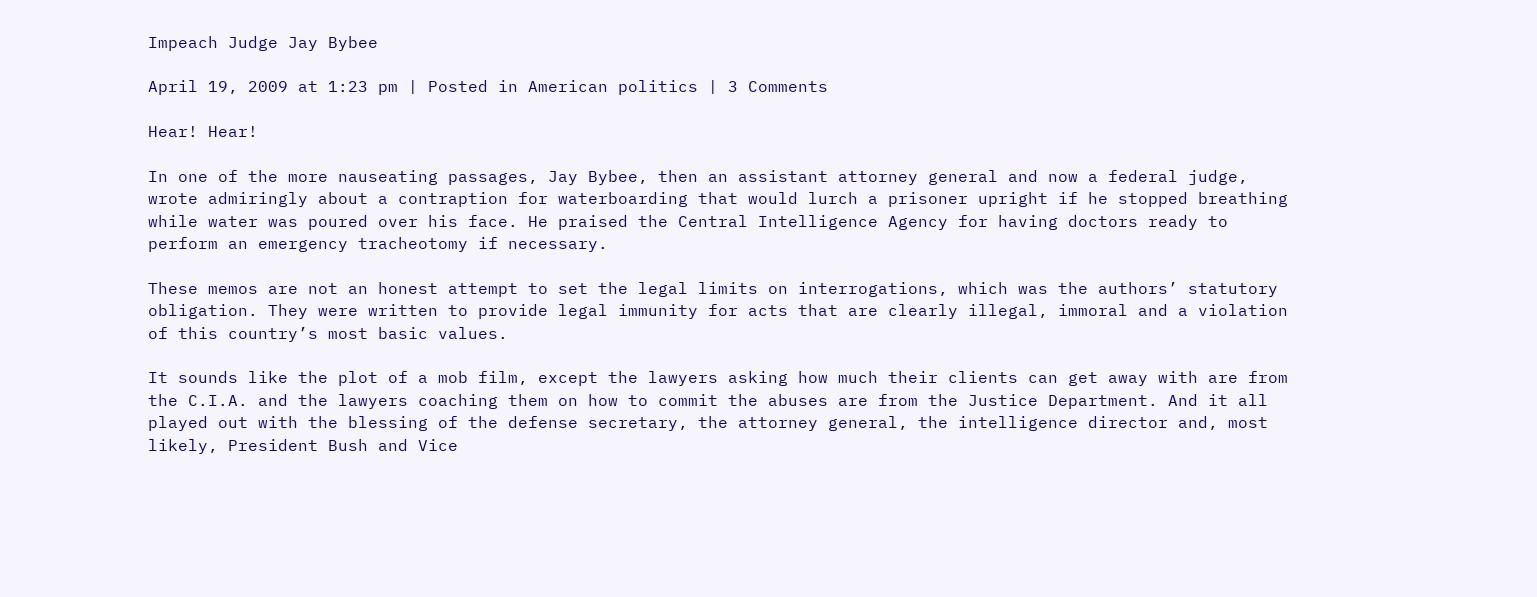Impeach Judge Jay Bybee

April 19, 2009 at 1:23 pm | Posted in American politics | 3 Comments

Hear! Hear!

In one of the more nauseating passages, Jay Bybee, then an assistant attorney general and now a federal judge, wrote admiringly about a contraption for waterboarding that would lurch a prisoner upright if he stopped breathing while water was poured over his face. He praised the Central Intelligence Agency for having doctors ready to perform an emergency tracheotomy if necessary.

These memos are not an honest attempt to set the legal limits on interrogations, which was the authors’ statutory obligation. They were written to provide legal immunity for acts that are clearly illegal, immoral and a violation of this country’s most basic values.

It sounds like the plot of a mob film, except the lawyers asking how much their clients can get away with are from the C.I.A. and the lawyers coaching them on how to commit the abuses are from the Justice Department. And it all played out with the blessing of the defense secretary, the attorney general, the intelligence director and, most likely, President Bush and Vice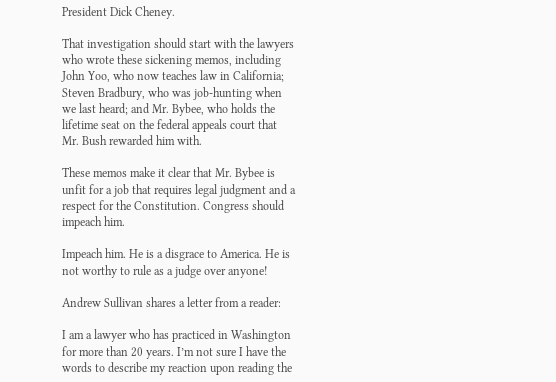President Dick Cheney.

That investigation should start with the lawyers who wrote these sickening memos, including John Yoo, who now teaches law in California; Steven Bradbury, who was job-hunting when we last heard; and Mr. Bybee, who holds the lifetime seat on the federal appeals court that Mr. Bush rewarded him with.

These memos make it clear that Mr. Bybee is unfit for a job that requires legal judgment and a respect for the Constitution. Congress should impeach him.

Impeach him. He is a disgrace to America. He is not worthy to rule as a judge over anyone!

Andrew Sullivan shares a letter from a reader:

I am a lawyer who has practiced in Washington for more than 20 years. I’m not sure I have the words to describe my reaction upon reading the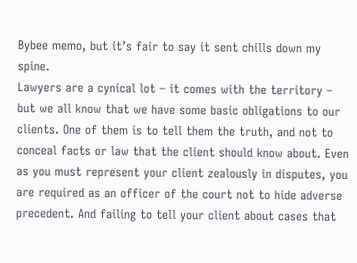Bybee memo, but it’s fair to say it sent chills down my spine.
Lawyers are a cynical lot – it comes with the territory – but we all know that we have some basic obligations to our clients. One of them is to tell them the truth, and not to conceal facts or law that the client should know about. Even as you must represent your client zealously in disputes, you are required as an officer of the court not to hide adverse precedent. And failing to tell your client about cases that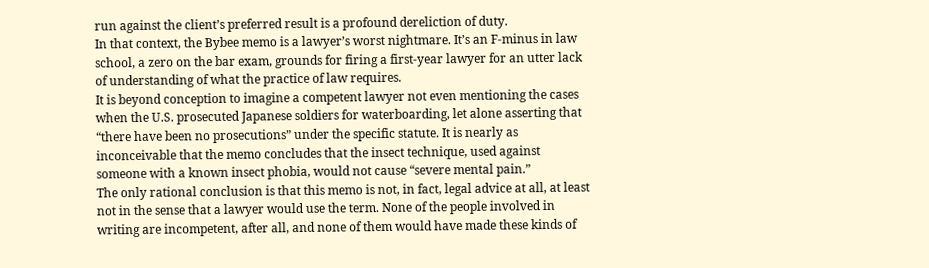run against the client’s preferred result is a profound dereliction of duty.
In that context, the Bybee memo is a lawyer’s worst nightmare. It’s an F-minus in law school, a zero on the bar exam, grounds for firing a first-year lawyer for an utter lack of understanding of what the practice of law requires.
It is beyond conception to imagine a competent lawyer not even mentioning the cases when the U.S. prosecuted Japanese soldiers for waterboarding, let alone asserting that “there have been no prosecutions” under the specific statute. It is nearly as inconceivable that the memo concludes that the insect technique, used against someone with a known insect phobia, would not cause “severe mental pain.”
The only rational conclusion is that this memo is not, in fact, legal advice at all, at least not in the sense that a lawyer would use the term. None of the people involved in writing are incompetent, after all, and none of them would have made these kinds of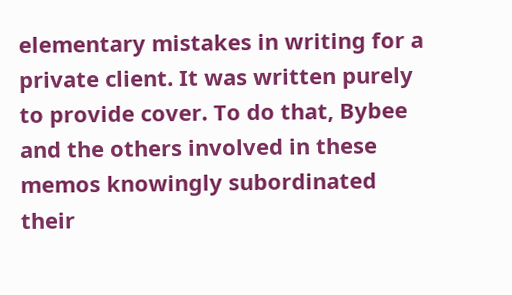elementary mistakes in writing for a private client. It was written purely to provide cover. To do that, Bybee and the others involved in these memos knowingly subordinated their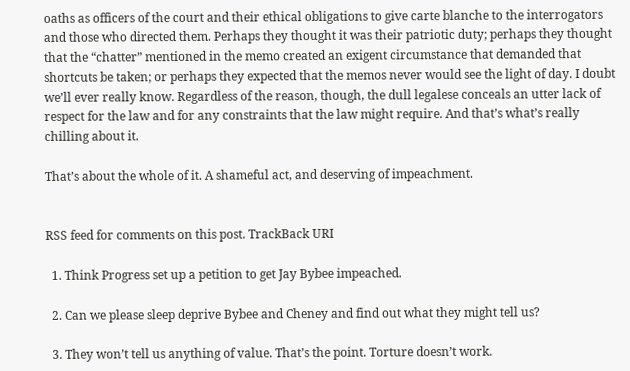oaths as officers of the court and their ethical obligations to give carte blanche to the interrogators and those who directed them. Perhaps they thought it was their patriotic duty; perhaps they thought that the “chatter” mentioned in the memo created an exigent circumstance that demanded that shortcuts be taken; or perhaps they expected that the memos never would see the light of day. I doubt we’ll ever really know. Regardless of the reason, though, the dull legalese conceals an utter lack of respect for the law and for any constraints that the law might require. And that’s what’s really chilling about it.

That’s about the whole of it. A shameful act, and deserving of impeachment.


RSS feed for comments on this post. TrackBack URI

  1. Think Progress set up a petition to get Jay Bybee impeached.

  2. Can we please sleep deprive Bybee and Cheney and find out what they might tell us?

  3. They won’t tell us anything of value. That’s the point. Torture doesn’t work.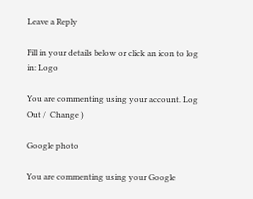Leave a Reply

Fill in your details below or click an icon to log in: Logo

You are commenting using your account. Log Out /  Change )

Google photo

You are commenting using your Google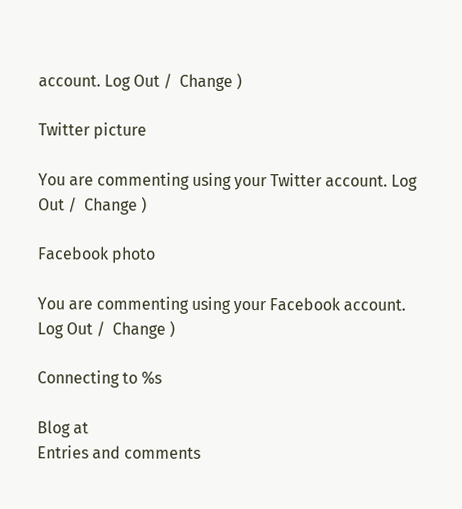account. Log Out /  Change )

Twitter picture

You are commenting using your Twitter account. Log Out /  Change )

Facebook photo

You are commenting using your Facebook account. Log Out /  Change )

Connecting to %s

Blog at
Entries and comments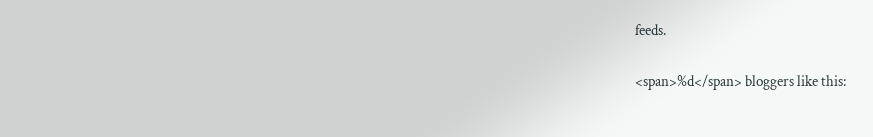feeds.

<span>%d</span> bloggers like this: